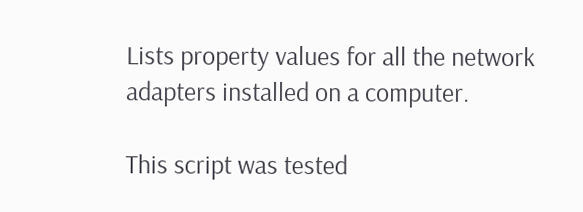Lists property values for all the network adapters installed on a computer.

This script was tested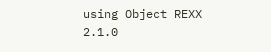using Object REXX 2.1.0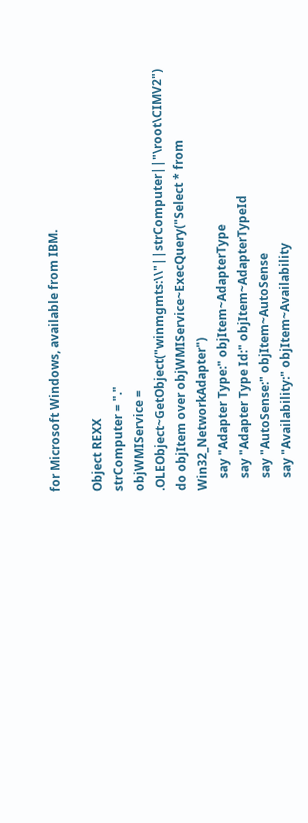for Microsoft Windows, available from IBM.

Object REXX
strComputer = "."
objWMIService = .OLEObject~GetObject("winmgmts:\\"||strComputer||"\root\CIMV2")
do objItem over objWMIService~ExecQuery("Select * from Win32_NetworkAdapter")
    say "Adapter Type:" objItem~AdapterType
    say "Adapter Type Id:" objItem~AdapterTypeId
    say "AutoSense:" objItem~AutoSense
    say "Availability:" objItem~Availability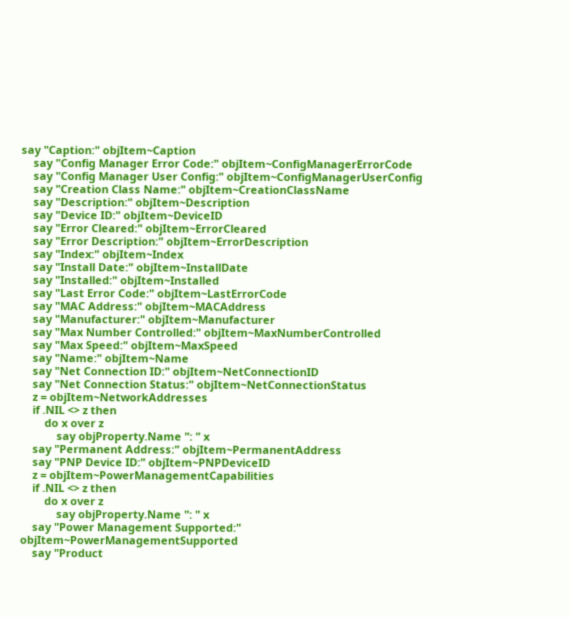say "Caption:" objItem~Caption
    say "Config Manager Error Code:" objItem~ConfigManagerErrorCode
    say "Config Manager User Config:" objItem~ConfigManagerUserConfig
    say "Creation Class Name:" objItem~CreationClassName
    say "Description:" objItem~Description
    say "Device ID:" objItem~DeviceID
    say "Error Cleared:" objItem~ErrorCleared
    say "Error Description:" objItem~ErrorDescription
    say "Index:" objItem~Index
    say "Install Date:" objItem~InstallDate
    say "Installed:" objItem~Installed
    say "Last Error Code:" objItem~LastErrorCode
    say "MAC Address:" objItem~MACAddress
    say "Manufacturer:" objItem~Manufacturer
    say "Max Number Controlled:" objItem~MaxNumberControlled
    say "Max Speed:" objItem~MaxSpeed
    say "Name:" objItem~Name
    say "Net Connection ID:" objItem~NetConnectionID
    say "Net Connection Status:" objItem~NetConnectionStatus
    z = objItem~NetworkAddresses
    if .NIL <> z then
        do x over z
            say objProperty.Name ": " x
    say "Permanent Address:" objItem~PermanentAddress
    say "PNP Device ID:" objItem~PNPDeviceID
    z = objItem~PowerManagementCapabilities
    if .NIL <> z then
        do x over z
            say objProperty.Name ": " x
    say "Power Management Supported:" objItem~PowerManagementSupported
    say "Product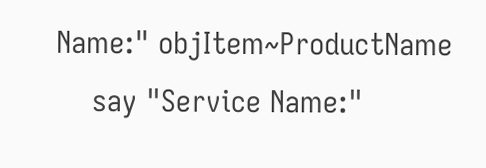Name:" objItem~ProductName
    say "Service Name:"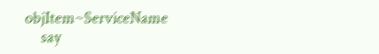objItem~ServiceName
    say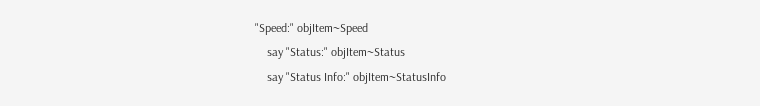"Speed:" objItem~Speed
    say "Status:" objItem~Status
    say "Status Info:" objItem~StatusInfo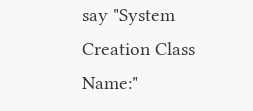say "System Creation Class Name:"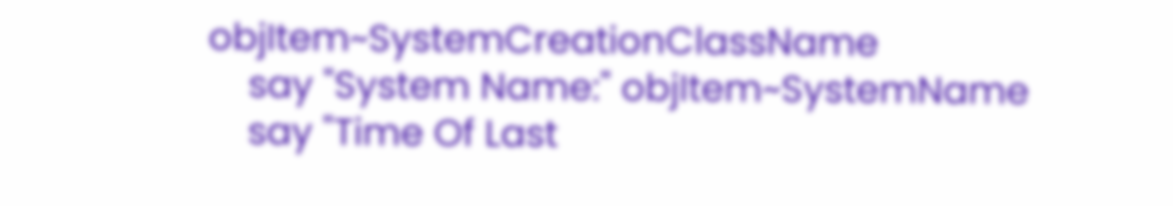objItem~SystemCreationClassName
    say "System Name:" objItem~SystemName
    say "Time Of Last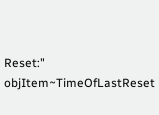Reset:" objItem~TimeOfLastReset